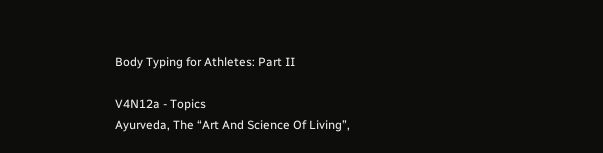Body Typing for Athletes: Part II

V4N12a - Topics
Ayurveda, The “Art And Science Of Living”,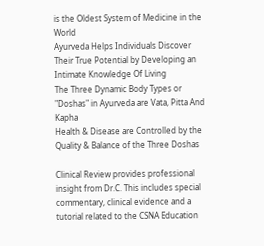is the Oldest System of Medicine in the World
Ayurveda Helps Individuals Discover Their True Potential by Developing an Intimate Knowledge Of Living
The Three Dynamic Body Types or "Doshas" in Ayurveda are Vata, Pitta And Kapha
Health & Disease are Controlled by the Quality & Balance of the Three Doshas

Clinical Review provides professional insight from Dr.C. This includes special commentary, clinical evidence and a tutorial related to the CSNA Education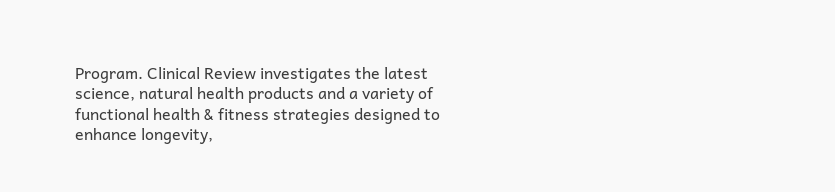Program. Clinical Review investigates the latest science, natural health products and a variety of functional health & fitness strategies designed to enhance longevity,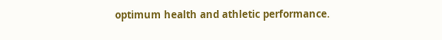optimum health and athletic performance.